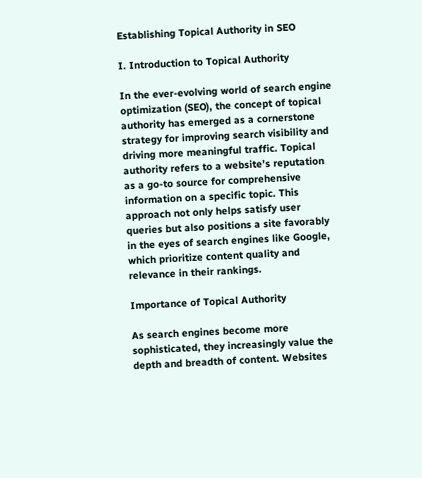Establishing Topical Authority in SEO

I. Introduction to Topical Authority

In the ever-evolving world of search engine optimization (SEO), the concept of topical authority has emerged as a cornerstone strategy for improving search visibility and driving more meaningful traffic. Topical authority refers to a website’s reputation as a go-to source for comprehensive information on a specific topic. This approach not only helps satisfy user queries but also positions a site favorably in the eyes of search engines like Google, which prioritize content quality and relevance in their rankings.

Importance of Topical Authority

As search engines become more sophisticated, they increasingly value the depth and breadth of content. Websites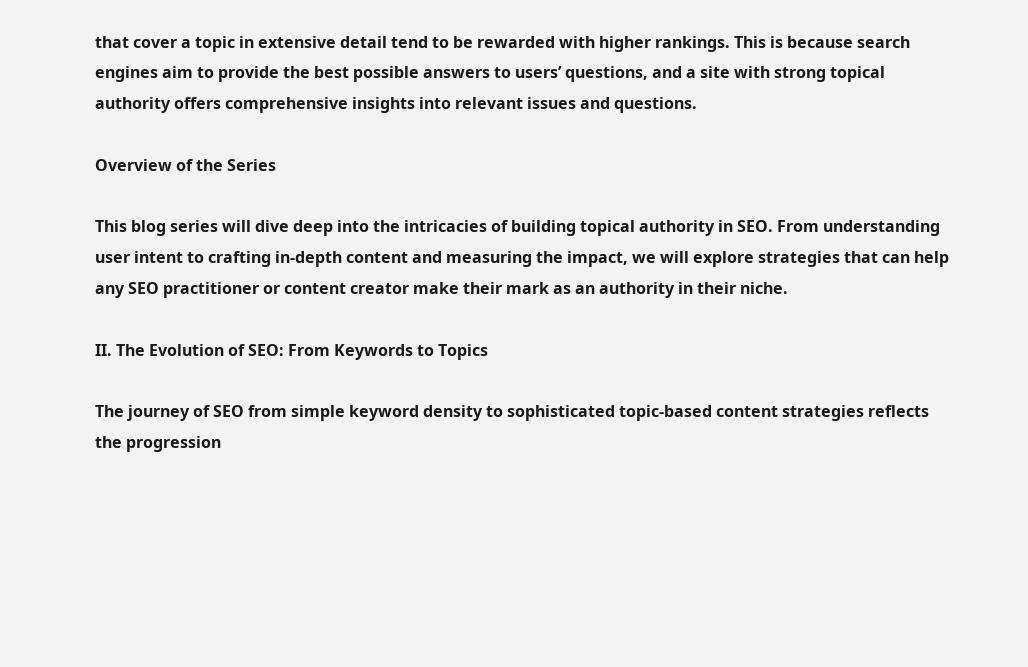that cover a topic in extensive detail tend to be rewarded with higher rankings. This is because search engines aim to provide the best possible answers to users’ questions, and a site with strong topical authority offers comprehensive insights into relevant issues and questions.

Overview of the Series

This blog series will dive deep into the intricacies of building topical authority in SEO. From understanding user intent to crafting in-depth content and measuring the impact, we will explore strategies that can help any SEO practitioner or content creator make their mark as an authority in their niche.

II. The Evolution of SEO: From Keywords to Topics

The journey of SEO from simple keyword density to sophisticated topic-based content strategies reflects the progression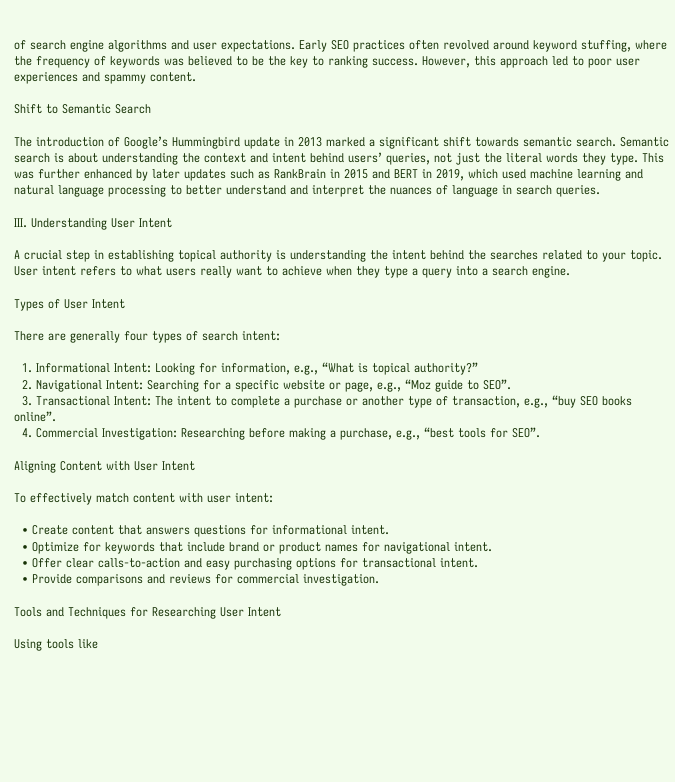of search engine algorithms and user expectations. Early SEO practices often revolved around keyword stuffing, where the frequency of keywords was believed to be the key to ranking success. However, this approach led to poor user experiences and spammy content.

Shift to Semantic Search

The introduction of Google’s Hummingbird update in 2013 marked a significant shift towards semantic search. Semantic search is about understanding the context and intent behind users’ queries, not just the literal words they type. This was further enhanced by later updates such as RankBrain in 2015 and BERT in 2019, which used machine learning and natural language processing to better understand and interpret the nuances of language in search queries.

III. Understanding User Intent

A crucial step in establishing topical authority is understanding the intent behind the searches related to your topic. User intent refers to what users really want to achieve when they type a query into a search engine.

Types of User Intent

There are generally four types of search intent:

  1. Informational Intent: Looking for information, e.g., “What is topical authority?”
  2. Navigational Intent: Searching for a specific website or page, e.g., “Moz guide to SEO”.
  3. Transactional Intent: The intent to complete a purchase or another type of transaction, e.g., “buy SEO books online”.
  4. Commercial Investigation: Researching before making a purchase, e.g., “best tools for SEO”.

Aligning Content with User Intent

To effectively match content with user intent:

  • Create content that answers questions for informational intent.
  • Optimize for keywords that include brand or product names for navigational intent.
  • Offer clear calls-to-action and easy purchasing options for transactional intent.
  • Provide comparisons and reviews for commercial investigation.

Tools and Techniques for Researching User Intent

Using tools like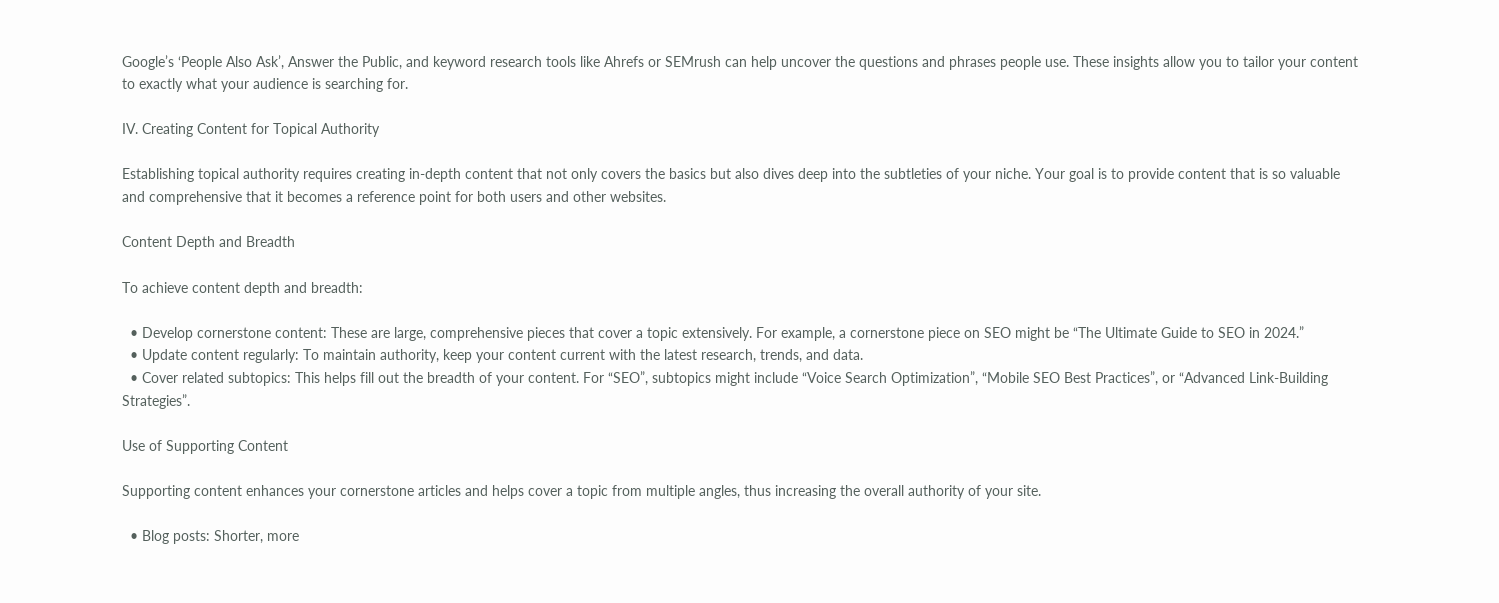Google’s ‘People Also Ask’, Answer the Public, and keyword research tools like Ahrefs or SEMrush can help uncover the questions and phrases people use. These insights allow you to tailor your content to exactly what your audience is searching for.

IV. Creating Content for Topical Authority

Establishing topical authority requires creating in-depth content that not only covers the basics but also dives deep into the subtleties of your niche. Your goal is to provide content that is so valuable and comprehensive that it becomes a reference point for both users and other websites.

Content Depth and Breadth

To achieve content depth and breadth:

  • Develop cornerstone content: These are large, comprehensive pieces that cover a topic extensively. For example, a cornerstone piece on SEO might be “The Ultimate Guide to SEO in 2024.”
  • Update content regularly: To maintain authority, keep your content current with the latest research, trends, and data.
  • Cover related subtopics: This helps fill out the breadth of your content. For “SEO”, subtopics might include “Voice Search Optimization”, “Mobile SEO Best Practices”, or “Advanced Link-Building Strategies”.

Use of Supporting Content

Supporting content enhances your cornerstone articles and helps cover a topic from multiple angles, thus increasing the overall authority of your site.

  • Blog posts: Shorter, more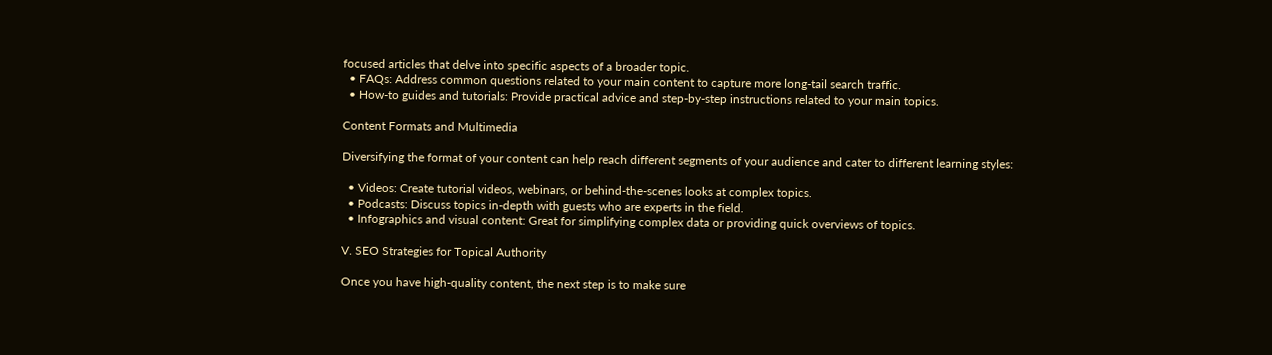focused articles that delve into specific aspects of a broader topic.
  • FAQs: Address common questions related to your main content to capture more long-tail search traffic.
  • How-to guides and tutorials: Provide practical advice and step-by-step instructions related to your main topics.

Content Formats and Multimedia

Diversifying the format of your content can help reach different segments of your audience and cater to different learning styles:

  • Videos: Create tutorial videos, webinars, or behind-the-scenes looks at complex topics.
  • Podcasts: Discuss topics in-depth with guests who are experts in the field.
  • Infographics and visual content: Great for simplifying complex data or providing quick overviews of topics.

V. SEO Strategies for Topical Authority

Once you have high-quality content, the next step is to make sure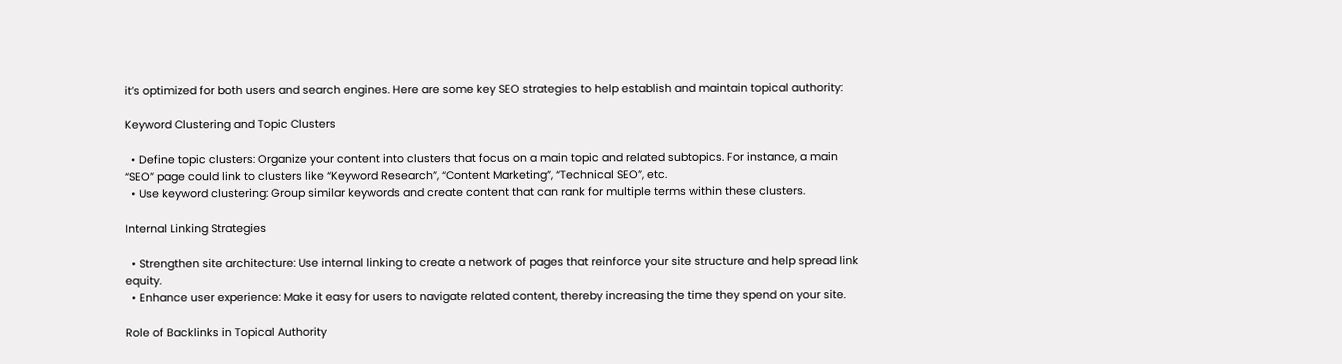it’s optimized for both users and search engines. Here are some key SEO strategies to help establish and maintain topical authority:

Keyword Clustering and Topic Clusters

  • Define topic clusters: Organize your content into clusters that focus on a main topic and related subtopics. For instance, a main “SEO” page could link to clusters like “Keyword Research”, “Content Marketing”, “Technical SEO”, etc.
  • Use keyword clustering: Group similar keywords and create content that can rank for multiple terms within these clusters.

Internal Linking Strategies

  • Strengthen site architecture: Use internal linking to create a network of pages that reinforce your site structure and help spread link equity.
  • Enhance user experience: Make it easy for users to navigate related content, thereby increasing the time they spend on your site.

Role of Backlinks in Topical Authority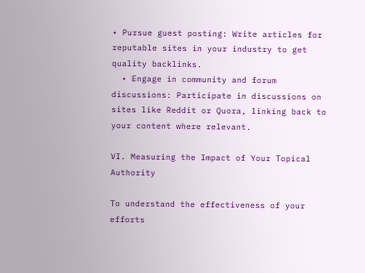• Pursue guest posting: Write articles for reputable sites in your industry to get quality backlinks.
  • Engage in community and forum discussions: Participate in discussions on sites like Reddit or Quora, linking back to your content where relevant.

VI. Measuring the Impact of Your Topical Authority

To understand the effectiveness of your efforts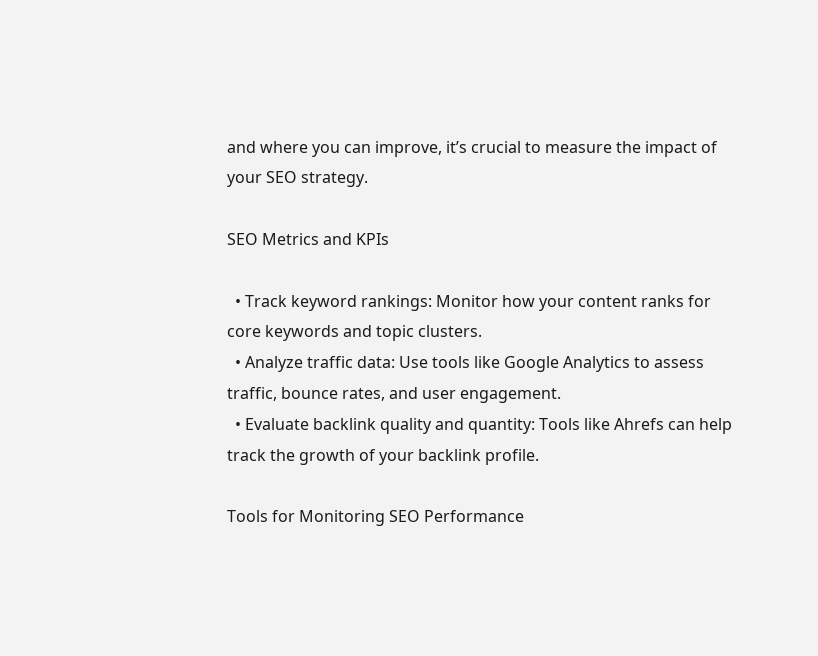and where you can improve, it’s crucial to measure the impact of your SEO strategy.

SEO Metrics and KPIs

  • Track keyword rankings: Monitor how your content ranks for core keywords and topic clusters.
  • Analyze traffic data: Use tools like Google Analytics to assess traffic, bounce rates, and user engagement.
  • Evaluate backlink quality and quantity: Tools like Ahrefs can help track the growth of your backlink profile.

Tools for Monitoring SEO Performance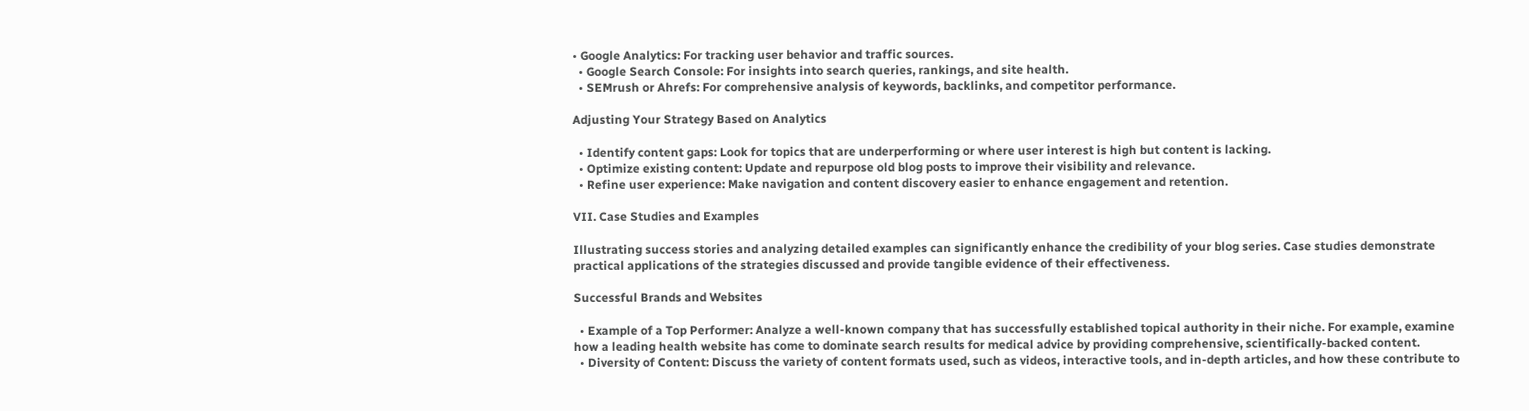• Google Analytics: For tracking user behavior and traffic sources.
  • Google Search Console: For insights into search queries, rankings, and site health.
  • SEMrush or Ahrefs: For comprehensive analysis of keywords, backlinks, and competitor performance.

Adjusting Your Strategy Based on Analytics

  • Identify content gaps: Look for topics that are underperforming or where user interest is high but content is lacking.
  • Optimize existing content: Update and repurpose old blog posts to improve their visibility and relevance.
  • Refine user experience: Make navigation and content discovery easier to enhance engagement and retention.

VII. Case Studies and Examples

Illustrating success stories and analyzing detailed examples can significantly enhance the credibility of your blog series. Case studies demonstrate practical applications of the strategies discussed and provide tangible evidence of their effectiveness.

Successful Brands and Websites

  • Example of a Top Performer: Analyze a well-known company that has successfully established topical authority in their niche. For example, examine how a leading health website has come to dominate search results for medical advice by providing comprehensive, scientifically-backed content.
  • Diversity of Content: Discuss the variety of content formats used, such as videos, interactive tools, and in-depth articles, and how these contribute to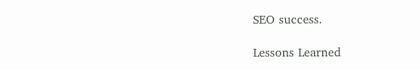SEO success.

Lessons Learned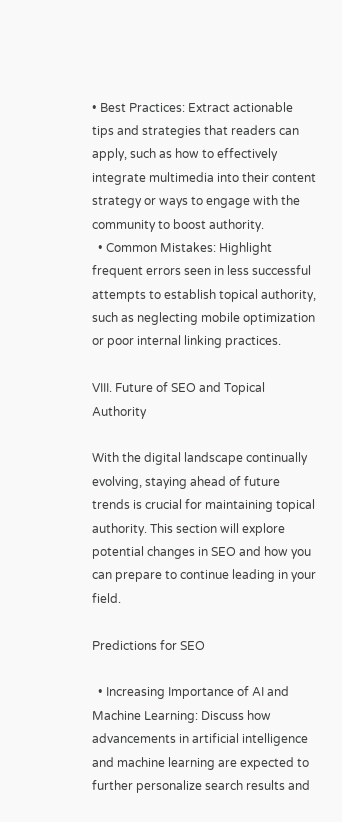• Best Practices: Extract actionable tips and strategies that readers can apply, such as how to effectively integrate multimedia into their content strategy or ways to engage with the community to boost authority.
  • Common Mistakes: Highlight frequent errors seen in less successful attempts to establish topical authority, such as neglecting mobile optimization or poor internal linking practices.

VIII. Future of SEO and Topical Authority

With the digital landscape continually evolving, staying ahead of future trends is crucial for maintaining topical authority. This section will explore potential changes in SEO and how you can prepare to continue leading in your field.

Predictions for SEO

  • Increasing Importance of AI and Machine Learning: Discuss how advancements in artificial intelligence and machine learning are expected to further personalize search results and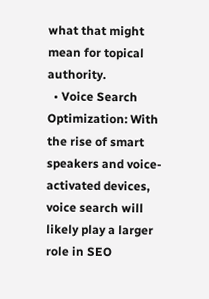what that might mean for topical authority.
  • Voice Search Optimization: With the rise of smart speakers and voice-activated devices, voice search will likely play a larger role in SEO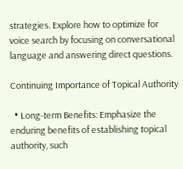strategies. Explore how to optimize for voice search by focusing on conversational language and answering direct questions.

Continuing Importance of Topical Authority

  • Long-term Benefits: Emphasize the enduring benefits of establishing topical authority, such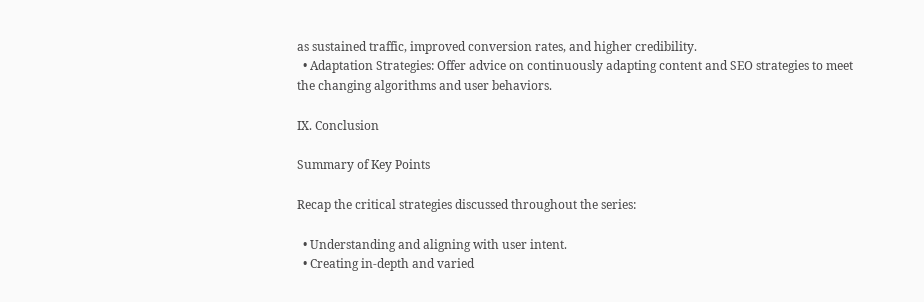as sustained traffic, improved conversion rates, and higher credibility.
  • Adaptation Strategies: Offer advice on continuously adapting content and SEO strategies to meet the changing algorithms and user behaviors.

IX. Conclusion

Summary of Key Points

Recap the critical strategies discussed throughout the series:

  • Understanding and aligning with user intent.
  • Creating in-depth and varied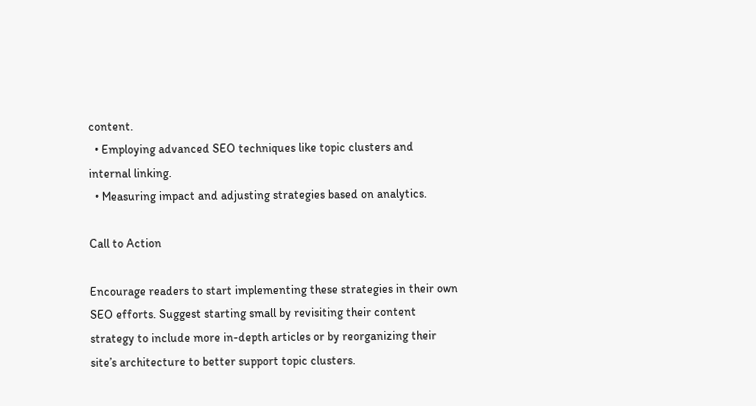content.
  • Employing advanced SEO techniques like topic clusters and internal linking.
  • Measuring impact and adjusting strategies based on analytics.

Call to Action

Encourage readers to start implementing these strategies in their own SEO efforts. Suggest starting small by revisiting their content strategy to include more in-depth articles or by reorganizing their site’s architecture to better support topic clusters.